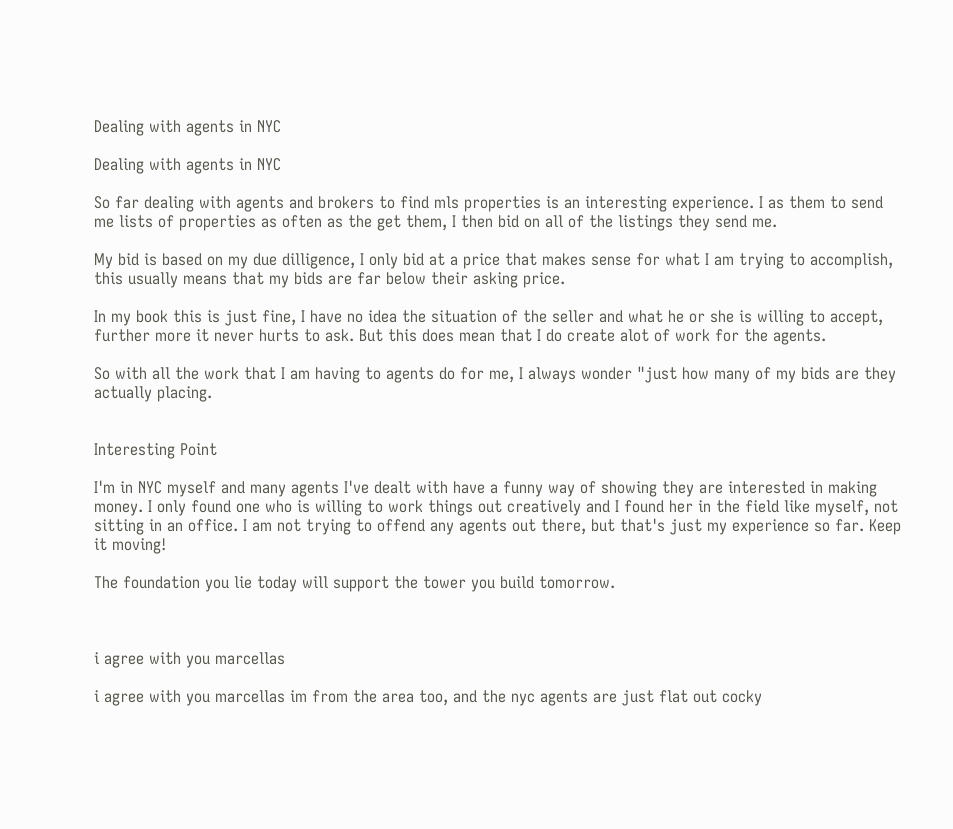Dealing with agents in NYC

Dealing with agents in NYC

So far dealing with agents and brokers to find mls properties is an interesting experience. I as them to send me lists of properties as often as the get them, I then bid on all of the listings they send me.

My bid is based on my due dilligence, I only bid at a price that makes sense for what I am trying to accomplish, this usually means that my bids are far below their asking price.

In my book this is just fine, I have no idea the situation of the seller and what he or she is willing to accept, further more it never hurts to ask. But this does mean that I do create alot of work for the agents.

So with all the work that I am having to agents do for me, I always wonder "just how many of my bids are they actually placing.


Interesting Point

I'm in NYC myself and many agents I've dealt with have a funny way of showing they are interested in making money. I only found one who is willing to work things out creatively and I found her in the field like myself, not sitting in an office. I am not trying to offend any agents out there, but that's just my experience so far. Keep it moving!

The foundation you lie today will support the tower you build tomorrow.



i agree with you marcellas

i agree with you marcellas im from the area too, and the nyc agents are just flat out cocky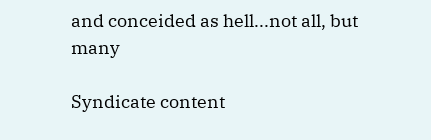and conceided as hell...not all, but many

Syndicate content